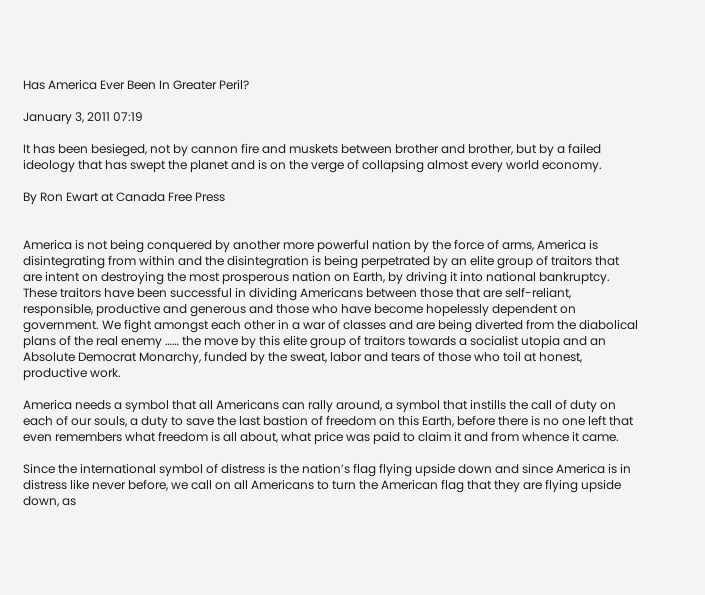Has America Ever Been In Greater Peril?

January 3, 2011 07:19

It has been besieged, not by cannon fire and muskets between brother and brother, but by a failed ideology that has swept the planet and is on the verge of collapsing almost every world economy.

By Ron Ewart at Canada Free Press


America is not being conquered by another more powerful nation by the force of arms, America is disintegrating from within and the disintegration is being perpetrated by an elite group of traitors that are intent on destroying the most prosperous nation on Earth, by driving it into national bankruptcy. These traitors have been successful in dividing Americans between those that are self-reliant, responsible, productive and generous and those who have become hopelessly dependent on government. We fight amongst each other in a war of classes and are being diverted from the diabolical plans of the real enemy …… the move by this elite group of traitors towards a socialist utopia and an Absolute Democrat Monarchy, funded by the sweat, labor and tears of those who toil at honest, productive work.

America needs a symbol that all Americans can rally around, a symbol that instills the call of duty on each of our souls, a duty to save the last bastion of freedom on this Earth, before there is no one left that even remembers what freedom is all about, what price was paid to claim it and from whence it came.

Since the international symbol of distress is the nation’s flag flying upside down and since America is in distress like never before, we call on all Americans to turn the American flag that they are flying upside down, as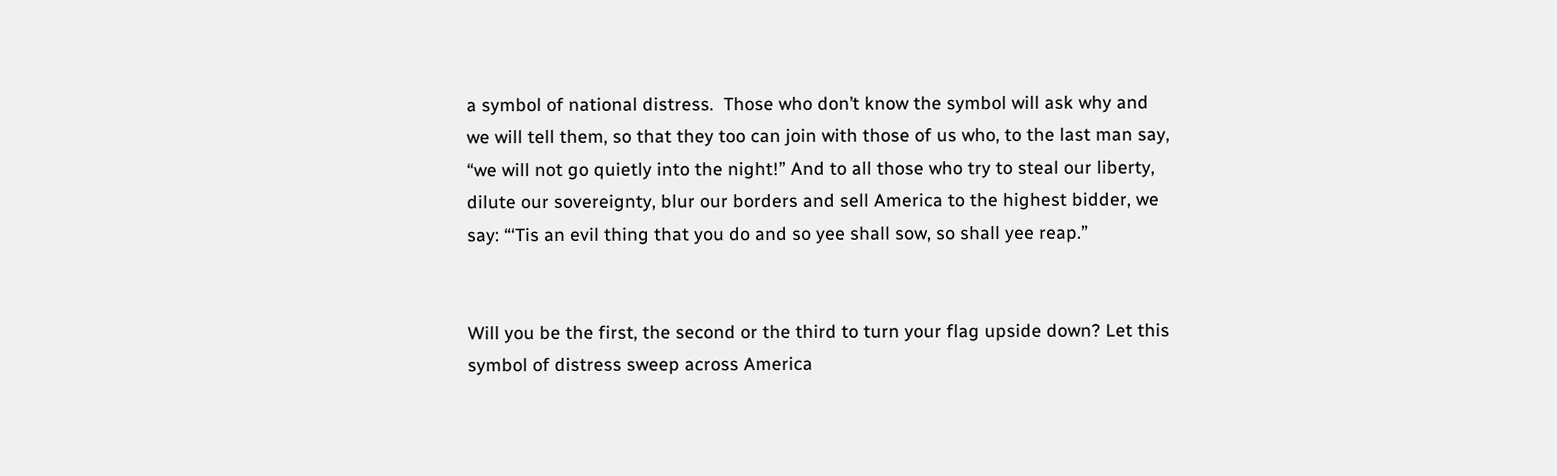a symbol of national distress.  Those who don’t know the symbol will ask why and we will tell them, so that they too can join with those of us who, to the last man say, “we will not go quietly into the night!” And to all those who try to steal our liberty, dilute our sovereignty, blur our borders and sell America to the highest bidder, we say: “‘Tis an evil thing that you do and so yee shall sow, so shall yee reap.”


Will you be the first, the second or the third to turn your flag upside down? Let this symbol of distress sweep across America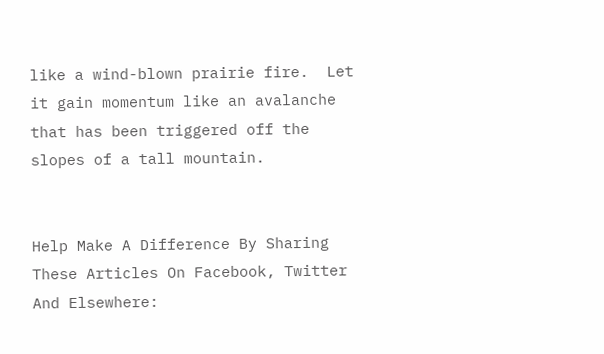like a wind-blown prairie fire.  Let it gain momentum like an avalanche that has been triggered off the slopes of a tall mountain.


Help Make A Difference By Sharing These Articles On Facebook, Twitter And Elsewhere: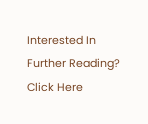Interested In Further Reading? Click Here